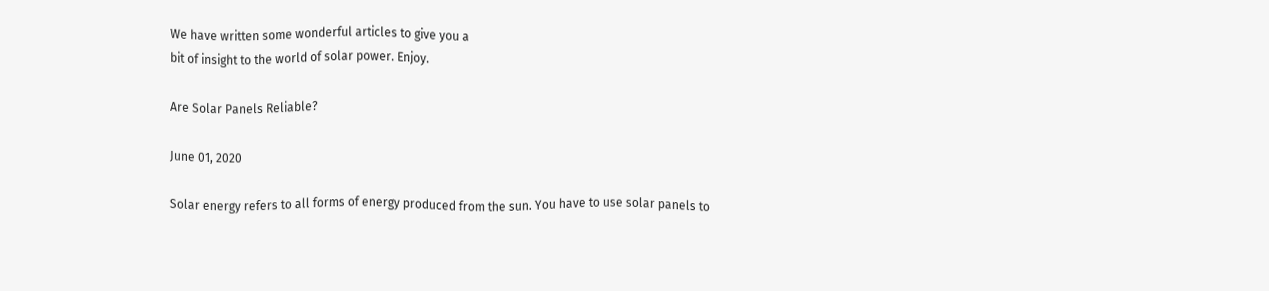We have written some wonderful articles to give you a
bit of insight to the world of solar power. Enjoy.

Are Solar Panels Reliable?

June 01, 2020

Solar energy refers to all forms of energy produced from the sun. You have to use solar panels to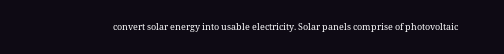convert solar energy into usable electricity. Solar panels comprise of photovoltaic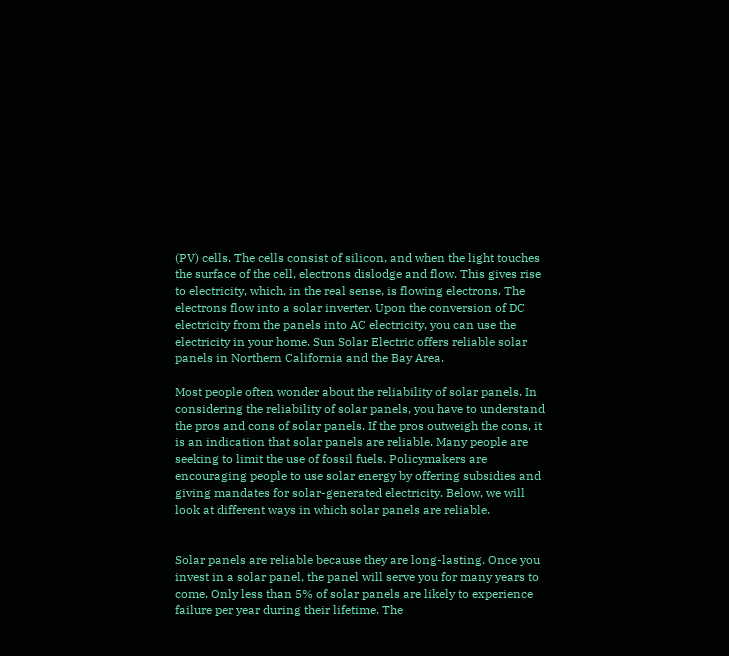(PV) cells. The cells consist of silicon, and when the light touches the surface of the cell, electrons dislodge and flow. This gives rise to electricity, which, in the real sense, is flowing electrons. The electrons flow into a solar inverter. Upon the conversion of DC electricity from the panels into AC electricity, you can use the electricity in your home. Sun Solar Electric offers reliable solar panels in Northern California and the Bay Area.

Most people often wonder about the reliability of solar panels. In considering the reliability of solar panels, you have to understand the pros and cons of solar panels. If the pros outweigh the cons, it is an indication that solar panels are reliable. Many people are seeking to limit the use of fossil fuels. Policymakers are encouraging people to use solar energy by offering subsidies and giving mandates for solar-generated electricity. Below, we will look at different ways in which solar panels are reliable.


Solar panels are reliable because they are long-lasting. Once you invest in a solar panel, the panel will serve you for many years to come. Only less than 5% of solar panels are likely to experience failure per year during their lifetime. The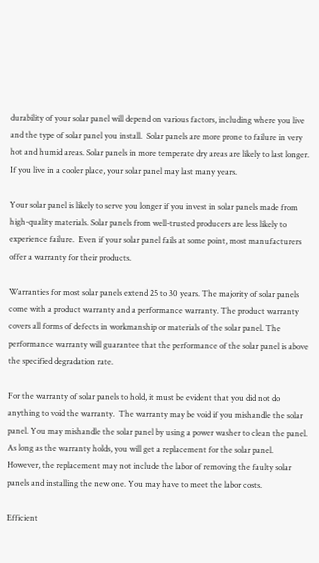durability of your solar panel will depend on various factors, including where you live and the type of solar panel you install.  Solar panels are more prone to failure in very hot and humid areas. Solar panels in more temperate dry areas are likely to last longer. If you live in a cooler place, your solar panel may last many years.

Your solar panel is likely to serve you longer if you invest in solar panels made from high-quality materials. Solar panels from well-trusted producers are less likely to experience failure.  Even if your solar panel fails at some point, most manufacturers offer a warranty for their products.

Warranties for most solar panels extend 25 to 30 years. The majority of solar panels come with a product warranty and a performance warranty. The product warranty covers all forms of defects in workmanship or materials of the solar panel. The performance warranty will guarantee that the performance of the solar panel is above the specified degradation rate.

For the warranty of solar panels to hold, it must be evident that you did not do anything to void the warranty.  The warranty may be void if you mishandle the solar panel. You may mishandle the solar panel by using a power washer to clean the panel.  As long as the warranty holds, you will get a replacement for the solar panel. However, the replacement may not include the labor of removing the faulty solar panels and installing the new one. You may have to meet the labor costs.

Efficient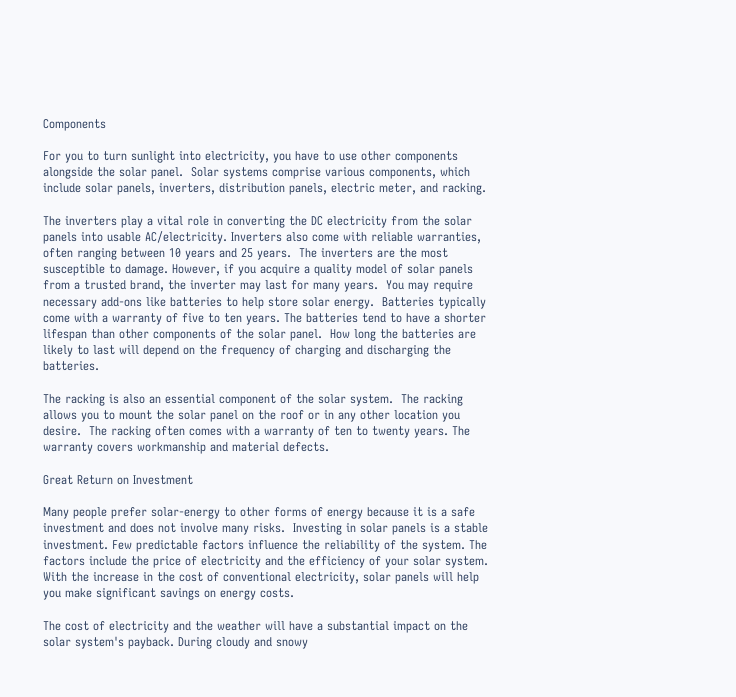Components

For you to turn sunlight into electricity, you have to use other components alongside the solar panel.  Solar systems comprise various components, which include solar panels, inverters, distribution panels, electric meter, and racking.

The inverters play a vital role in converting the DC electricity from the solar panels into usable AC/electricity. Inverters also come with reliable warranties, often ranging between 10 years and 25 years.  The inverters are the most susceptible to damage. However, if you acquire a quality model of solar panels from a trusted brand, the inverter may last for many years.  You may require necessary add-ons like batteries to help store solar energy.  Batteries typically come with a warranty of five to ten years. The batteries tend to have a shorter lifespan than other components of the solar panel.  How long the batteries are likely to last will depend on the frequency of charging and discharging the batteries.

The racking is also an essential component of the solar system.  The racking allows you to mount the solar panel on the roof or in any other location you desire.  The racking often comes with a warranty of ten to twenty years. The warranty covers workmanship and material defects.

Great Return on Investment

Many people prefer solar-energy to other forms of energy because it is a safe investment and does not involve many risks.  Investing in solar panels is a stable investment. Few predictable factors influence the reliability of the system. The factors include the price of electricity and the efficiency of your solar system.  With the increase in the cost of conventional electricity, solar panels will help you make significant savings on energy costs.

The cost of electricity and the weather will have a substantial impact on the solar system's payback. During cloudy and snowy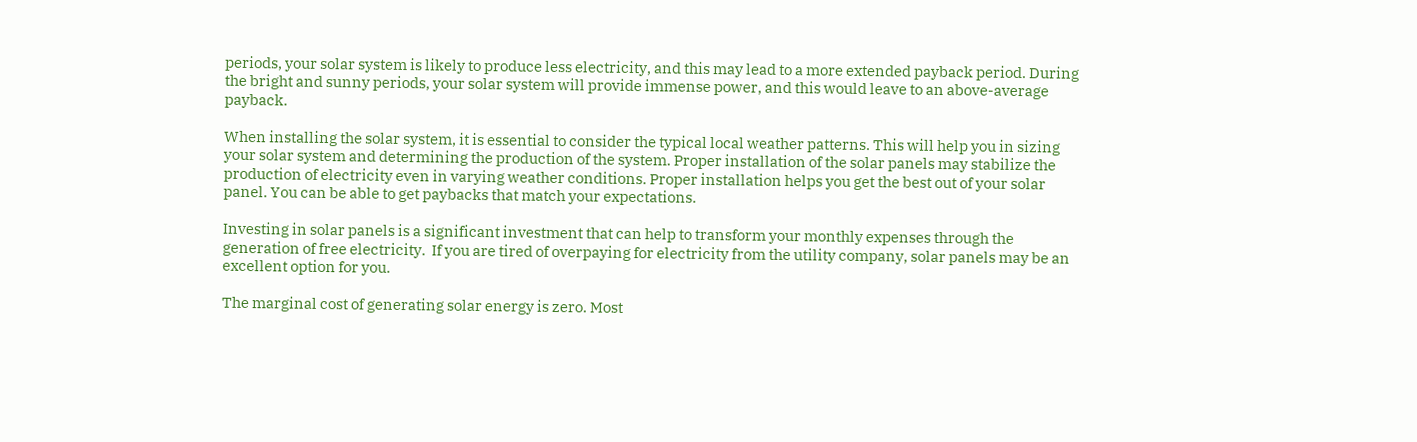periods, your solar system is likely to produce less electricity, and this may lead to a more extended payback period. During the bright and sunny periods, your solar system will provide immense power, and this would leave to an above-average payback.

When installing the solar system, it is essential to consider the typical local weather patterns. This will help you in sizing your solar system and determining the production of the system. Proper installation of the solar panels may stabilize the production of electricity even in varying weather conditions. Proper installation helps you get the best out of your solar panel. You can be able to get paybacks that match your expectations.

Investing in solar panels is a significant investment that can help to transform your monthly expenses through the generation of free electricity.  If you are tired of overpaying for electricity from the utility company, solar panels may be an excellent option for you.

The marginal cost of generating solar energy is zero. Most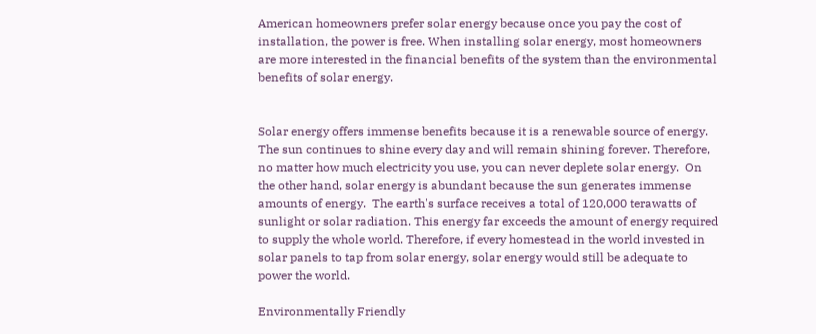American homeowners prefer solar energy because once you pay the cost of installation, the power is free. When installing solar energy, most homeowners are more interested in the financial benefits of the system than the environmental benefits of solar energy.


Solar energy offers immense benefits because it is a renewable source of energy. The sun continues to shine every day and will remain shining forever. Therefore, no matter how much electricity you use, you can never deplete solar energy.  On the other hand, solar energy is abundant because the sun generates immense amounts of energy.  The earth's surface receives a total of 120,000 terawatts of sunlight or solar radiation. This energy far exceeds the amount of energy required to supply the whole world. Therefore, if every homestead in the world invested in solar panels to tap from solar energy, solar energy would still be adequate to power the world.

Environmentally Friendly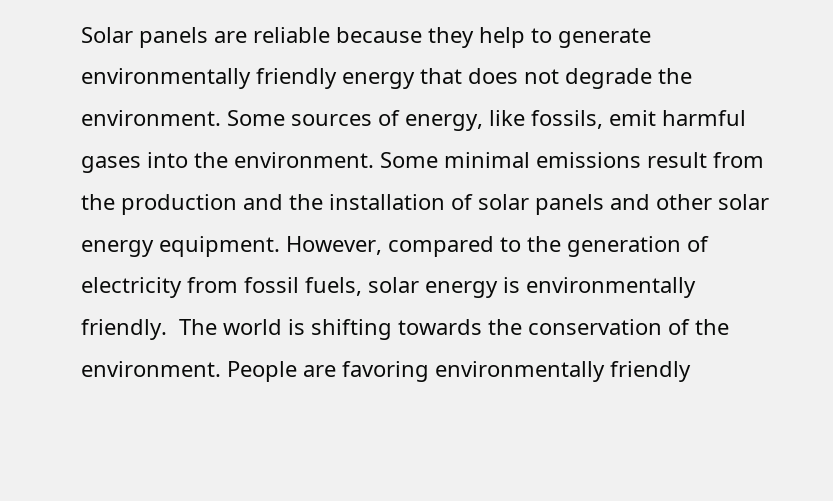Solar panels are reliable because they help to generate environmentally friendly energy that does not degrade the environment. Some sources of energy, like fossils, emit harmful gases into the environment. Some minimal emissions result from the production and the installation of solar panels and other solar energy equipment. However, compared to the generation of electricity from fossil fuels, solar energy is environmentally friendly.  The world is shifting towards the conservation of the environment. People are favoring environmentally friendly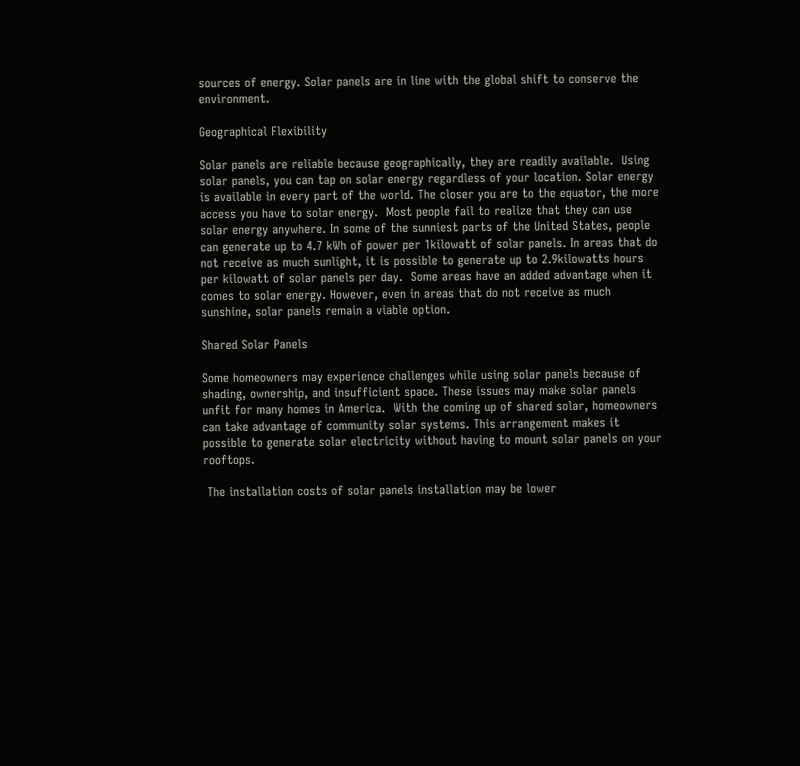sources of energy. Solar panels are in line with the global shift to conserve the environment.

Geographical Flexibility

Solar panels are reliable because geographically, they are readily available.  Using solar panels, you can tap on solar energy regardless of your location. Solar energy is available in every part of the world. The closer you are to the equator, the more access you have to solar energy.  Most people fail to realize that they can use solar energy anywhere. In some of the sunniest parts of the United States, people can generate up to 4.7 kWh of power per 1kilowatt of solar panels. In areas that do not receive as much sunlight, it is possible to generate up to 2.9kilowatts hours per kilowatt of solar panels per day.  Some areas have an added advantage when it comes to solar energy. However, even in areas that do not receive as much sunshine, solar panels remain a viable option.

Shared Solar Panels

Some homeowners may experience challenges while using solar panels because of shading, ownership, and insufficient space. These issues may make solar panels unfit for many homes in America.  With the coming up of shared solar, homeowners can take advantage of community solar systems. This arrangement makes it possible to generate solar electricity without having to mount solar panels on your rooftops.

 The installation costs of solar panels installation may be lower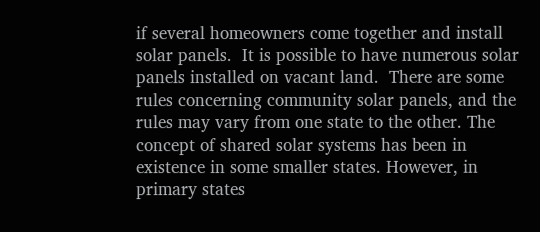if several homeowners come together and install solar panels.  It is possible to have numerous solar panels installed on vacant land.  There are some rules concerning community solar panels, and the rules may vary from one state to the other. The concept of shared solar systems has been in existence in some smaller states. However, in primary states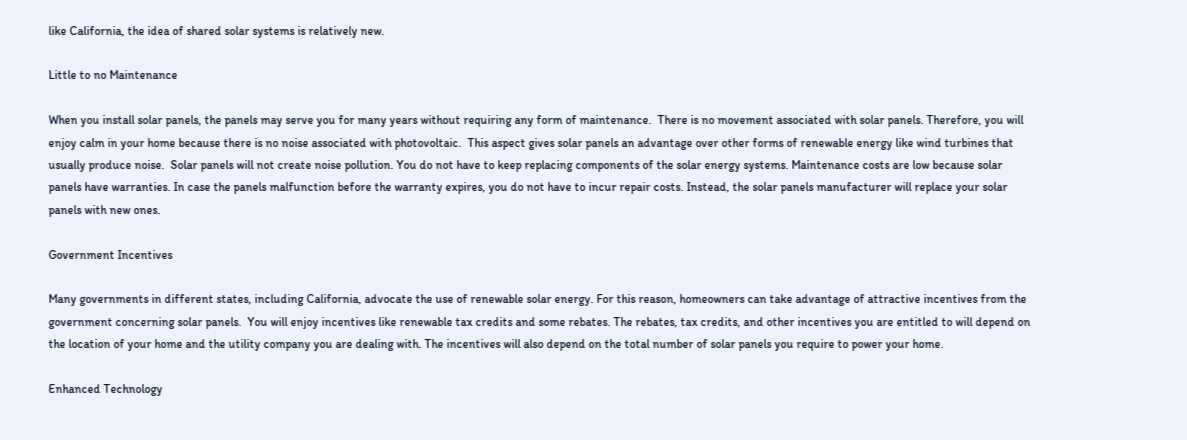like California, the idea of shared solar systems is relatively new.

Little to no Maintenance

When you install solar panels, the panels may serve you for many years without requiring any form of maintenance.  There is no movement associated with solar panels. Therefore, you will enjoy calm in your home because there is no noise associated with photovoltaic.  This aspect gives solar panels an advantage over other forms of renewable energy like wind turbines that usually produce noise.  Solar panels will not create noise pollution. You do not have to keep replacing components of the solar energy systems. Maintenance costs are low because solar panels have warranties. In case the panels malfunction before the warranty expires, you do not have to incur repair costs. Instead, the solar panels manufacturer will replace your solar panels with new ones.

Government Incentives

Many governments in different states, including California, advocate the use of renewable solar energy. For this reason, homeowners can take advantage of attractive incentives from the government concerning solar panels.  You will enjoy incentives like renewable tax credits and some rebates. The rebates, tax credits, and other incentives you are entitled to will depend on the location of your home and the utility company you are dealing with. The incentives will also depend on the total number of solar panels you require to power your home.

Enhanced Technology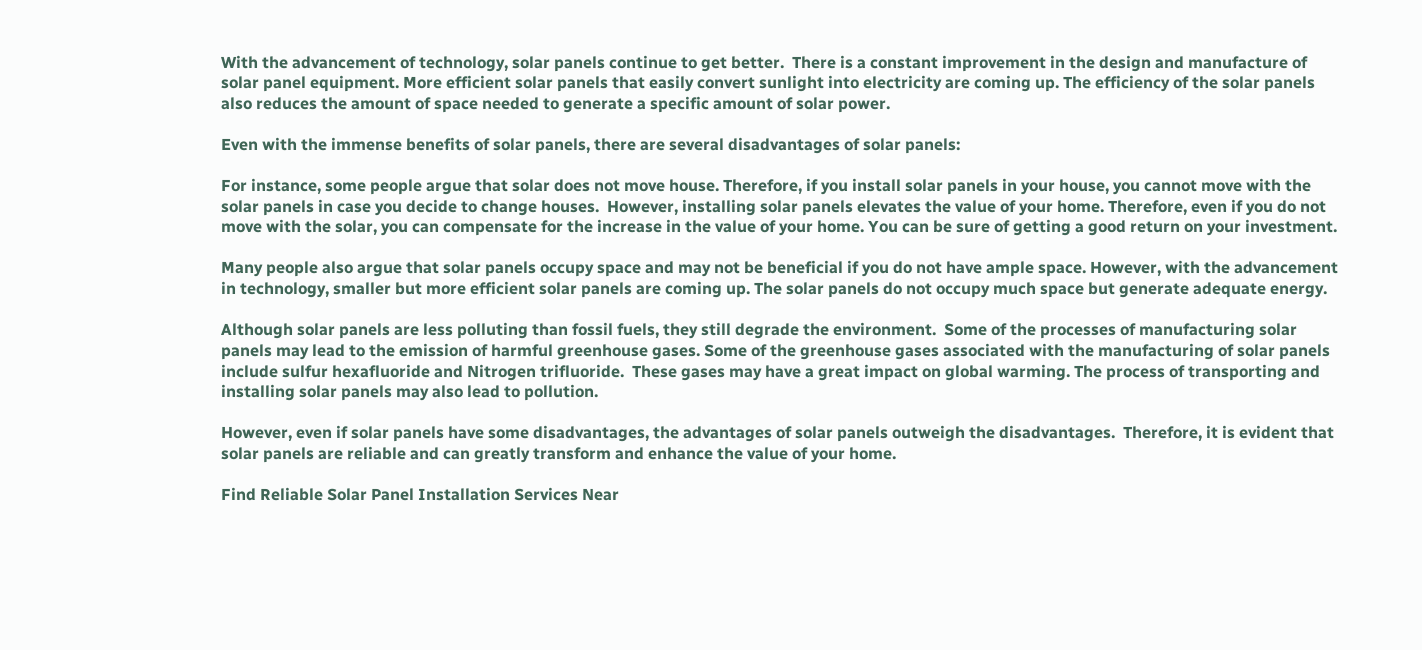With the advancement of technology, solar panels continue to get better.  There is a constant improvement in the design and manufacture of solar panel equipment. More efficient solar panels that easily convert sunlight into electricity are coming up. The efficiency of the solar panels also reduces the amount of space needed to generate a specific amount of solar power.

Even with the immense benefits of solar panels, there are several disadvantages of solar panels:

For instance, some people argue that solar does not move house. Therefore, if you install solar panels in your house, you cannot move with the solar panels in case you decide to change houses.  However, installing solar panels elevates the value of your home. Therefore, even if you do not move with the solar, you can compensate for the increase in the value of your home. You can be sure of getting a good return on your investment.

Many people also argue that solar panels occupy space and may not be beneficial if you do not have ample space. However, with the advancement in technology, smaller but more efficient solar panels are coming up. The solar panels do not occupy much space but generate adequate energy.

Although solar panels are less polluting than fossil fuels, they still degrade the environment.  Some of the processes of manufacturing solar panels may lead to the emission of harmful greenhouse gases. Some of the greenhouse gases associated with the manufacturing of solar panels include sulfur hexafluoride and Nitrogen trifluoride.  These gases may have a great impact on global warming. The process of transporting and installing solar panels may also lead to pollution.

However, even if solar panels have some disadvantages, the advantages of solar panels outweigh the disadvantages.  Therefore, it is evident that solar panels are reliable and can greatly transform and enhance the value of your home.

Find Reliable Solar Panel Installation Services Near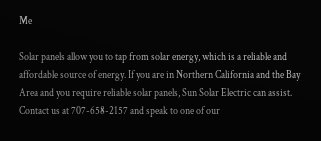Me

Solar panels allow you to tap from solar energy, which is a reliable and affordable source of energy. If you are in Northern California and the Bay Area and you require reliable solar panels, Sun Solar Electric can assist. Contact us at 707-658-2157 and speak to one of our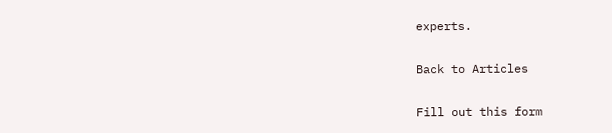experts.

Back to Articles

Fill out this form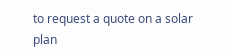to request a quote on a solar plan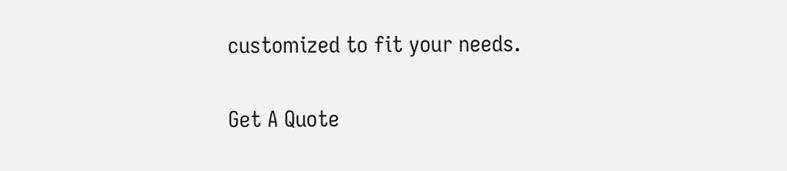customized to fit your needs.

Get A Quote